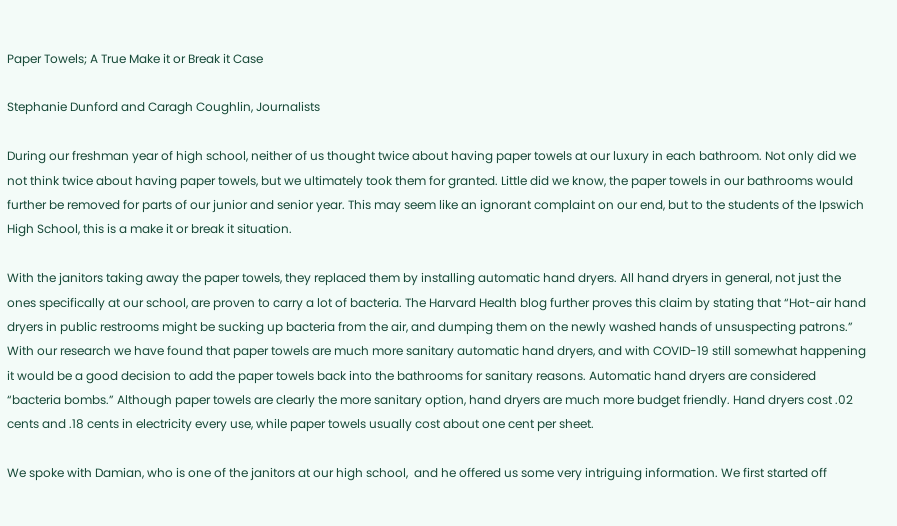Paper Towels; A True Make it or Break it Case

Stephanie Dunford and Caragh Coughlin, Journalists

During our freshman year of high school, neither of us thought twice about having paper towels at our luxury in each bathroom. Not only did we not think twice about having paper towels, but we ultimately took them for granted. Little did we know, the paper towels in our bathrooms would further be removed for parts of our junior and senior year. This may seem like an ignorant complaint on our end, but to the students of the Ipswich High School, this is a make it or break it situation.

With the janitors taking away the paper towels, they replaced them by installing automatic hand dryers. All hand dryers in general, not just the ones specifically at our school, are proven to carry a lot of bacteria. The Harvard Health blog further proves this claim by stating that “Hot-air hand dryers in public restrooms might be sucking up bacteria from the air, and dumping them on the newly washed hands of unsuspecting patrons.” With our research we have found that paper towels are much more sanitary automatic hand dryers, and with COVID-19 still somewhat happening it would be a good decision to add the paper towels back into the bathrooms for sanitary reasons. Automatic hand dryers are considered “bacteria bombs.” Although paper towels are clearly the more sanitary option, hand dryers are much more budget friendly. Hand dryers cost .02 cents and .18 cents in electricity every use, while paper towels usually cost about one cent per sheet.

We spoke with Damian, who is one of the janitors at our high school,  and he offered us some very intriguing information. We first started off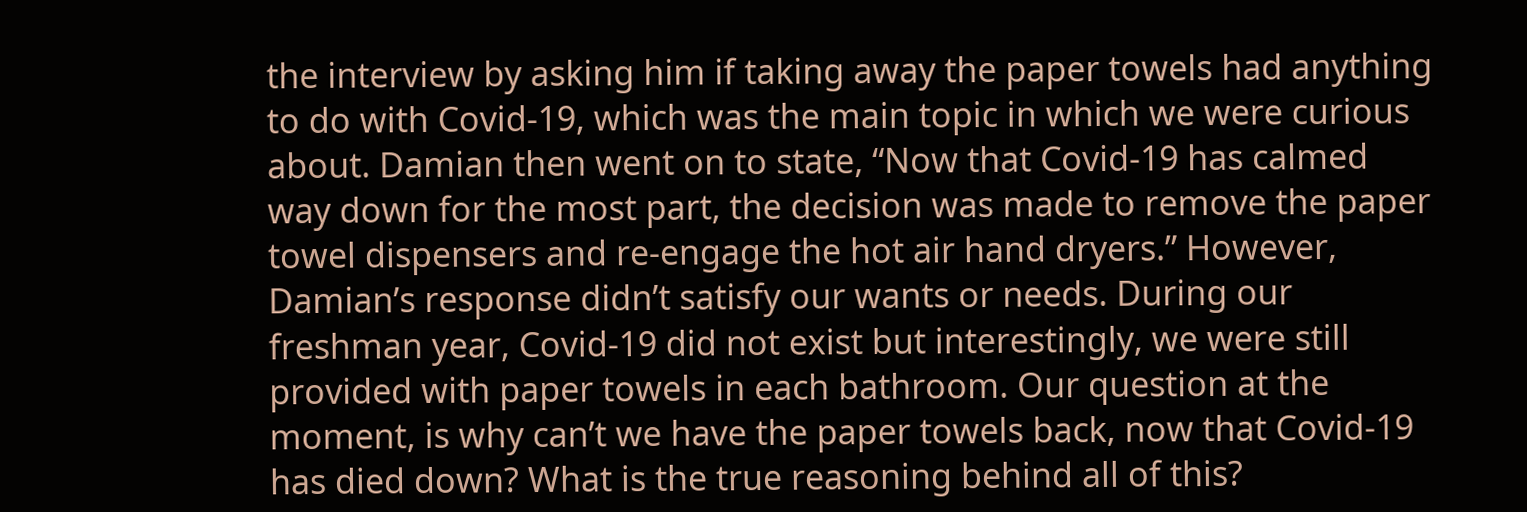the interview by asking him if taking away the paper towels had anything to do with Covid-19, which was the main topic in which we were curious about. Damian then went on to state, “Now that Covid-19 has calmed way down for the most part, the decision was made to remove the paper towel dispensers and re-engage the hot air hand dryers.” However, Damian’s response didn’t satisfy our wants or needs. During our freshman year, Covid-19 did not exist but interestingly, we were still provided with paper towels in each bathroom. Our question at the moment, is why can’t we have the paper towels back, now that Covid-19 has died down? What is the true reasoning behind all of this?